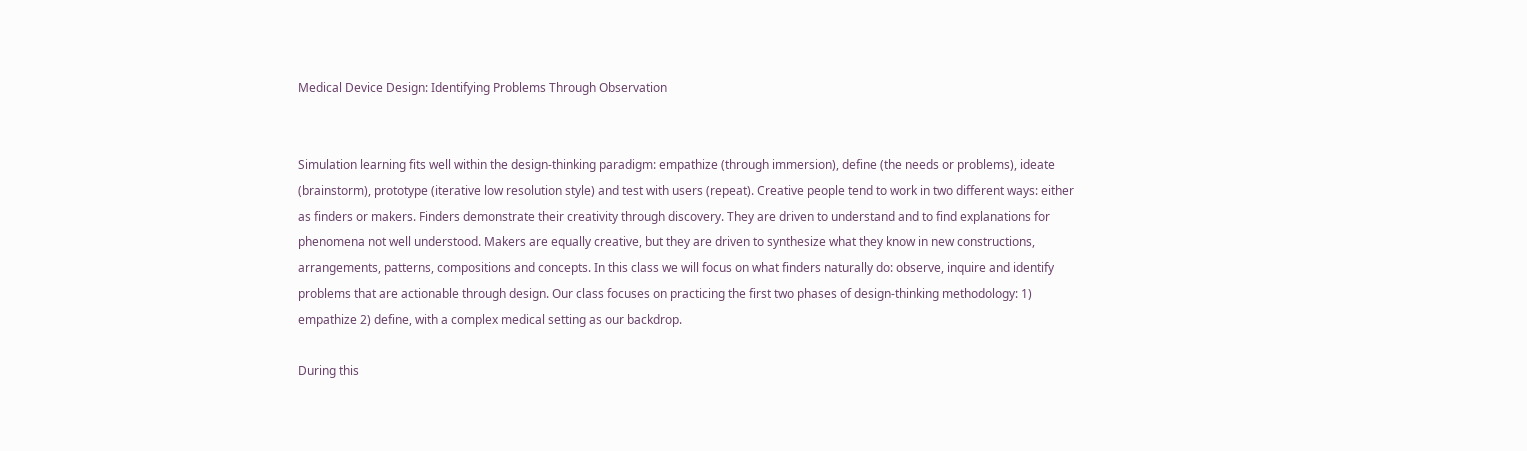Medical Device Design: Identifying Problems Through Observation


Simulation learning fits well within the design-thinking paradigm: empathize (through immersion), define (the needs or problems), ideate (brainstorm), prototype (iterative low resolution style) and test with users (repeat). Creative people tend to work in two different ways: either as finders or makers. Finders demonstrate their creativity through discovery. They are driven to understand and to find explanations for phenomena not well understood. Makers are equally creative, but they are driven to synthesize what they know in new constructions, arrangements, patterns, compositions and concepts. In this class we will focus on what finders naturally do: observe, inquire and identify problems that are actionable through design. Our class focuses on practicing the first two phases of design-thinking methodology: 1) empathize 2) define, with a complex medical setting as our backdrop.

During this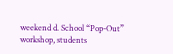weekend d. School “Pop-Out” workshop, students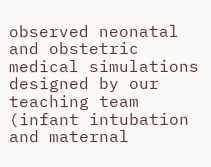observed neonatal and obstetric medical simulations designed by our teaching team (infant intubation and maternal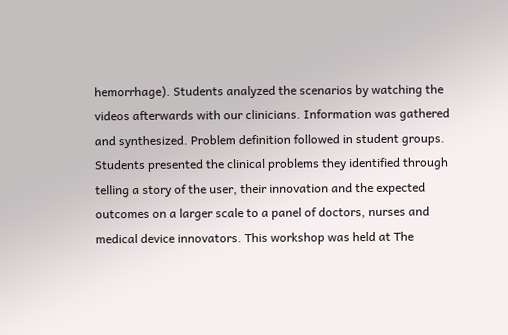hemorrhage). Students analyzed the scenarios by watching the videos afterwards with our clinicians. Information was gathered and synthesized. Problem definition followed in student groups. Students presented the clinical problems they identified through telling a story of the user, their innovation and the expected outcomes on a larger scale to a panel of doctors, nurses and medical device innovators. This workshop was held at The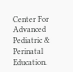Center For Advanced Pediatric & Perinatal Education.